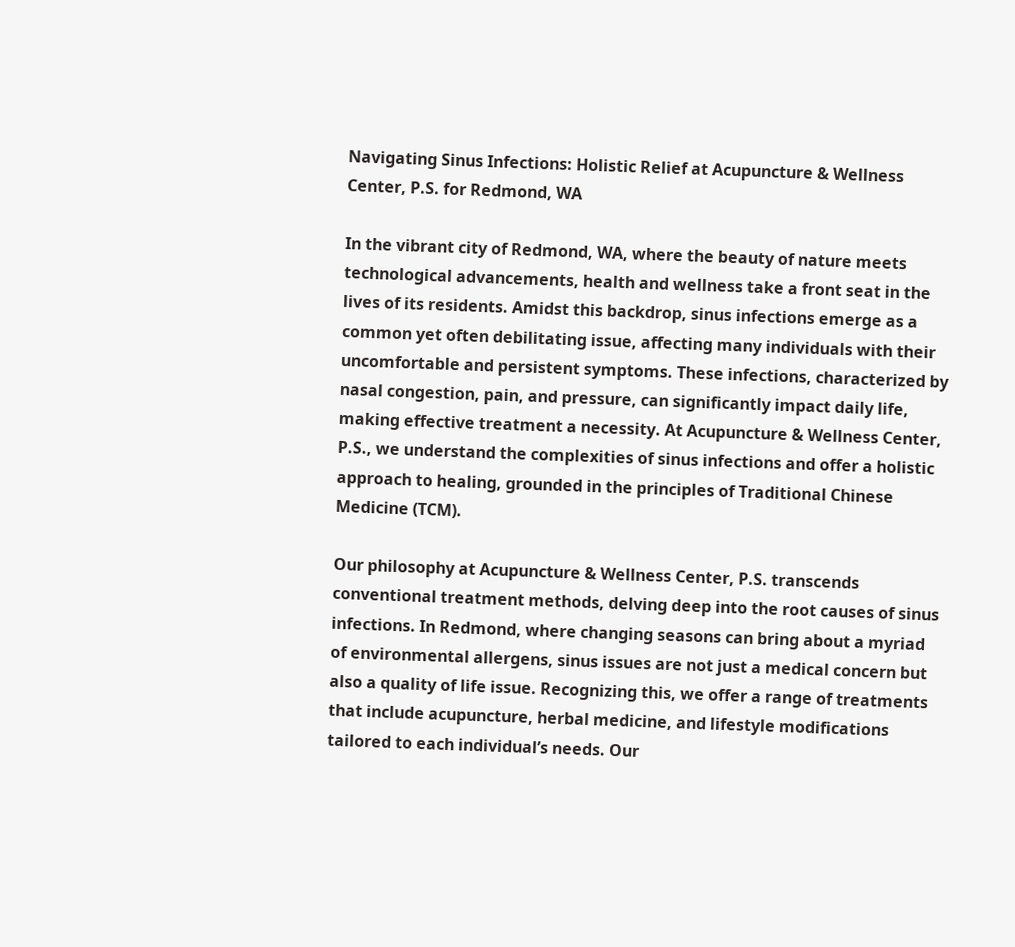Navigating Sinus Infections: Holistic Relief at Acupuncture & Wellness Center, P.S. for Redmond, WA

In the vibrant city of Redmond, WA, where the beauty of nature meets technological advancements, health and wellness take a front seat in the lives of its residents. Amidst this backdrop, sinus infections emerge as a common yet often debilitating issue, affecting many individuals with their uncomfortable and persistent symptoms. These infections, characterized by nasal congestion, pain, and pressure, can significantly impact daily life, making effective treatment a necessity. At Acupuncture & Wellness Center, P.S., we understand the complexities of sinus infections and offer a holistic approach to healing, grounded in the principles of Traditional Chinese Medicine (TCM).

Our philosophy at Acupuncture & Wellness Center, P.S. transcends conventional treatment methods, delving deep into the root causes of sinus infections. In Redmond, where changing seasons can bring about a myriad of environmental allergens, sinus issues are not just a medical concern but also a quality of life issue. Recognizing this, we offer a range of treatments that include acupuncture, herbal medicine, and lifestyle modifications tailored to each individual’s needs. Our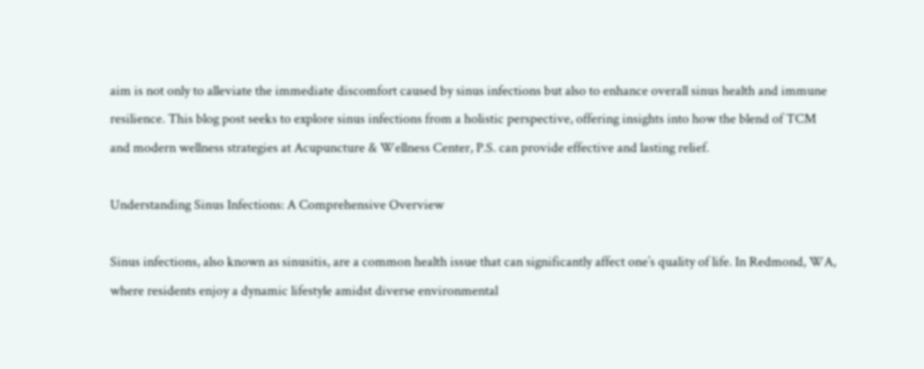aim is not only to alleviate the immediate discomfort caused by sinus infections but also to enhance overall sinus health and immune resilience. This blog post seeks to explore sinus infections from a holistic perspective, offering insights into how the blend of TCM and modern wellness strategies at Acupuncture & Wellness Center, P.S. can provide effective and lasting relief.

Understanding Sinus Infections: A Comprehensive Overview

Sinus infections, also known as sinusitis, are a common health issue that can significantly affect one’s quality of life. In Redmond, WA, where residents enjoy a dynamic lifestyle amidst diverse environmental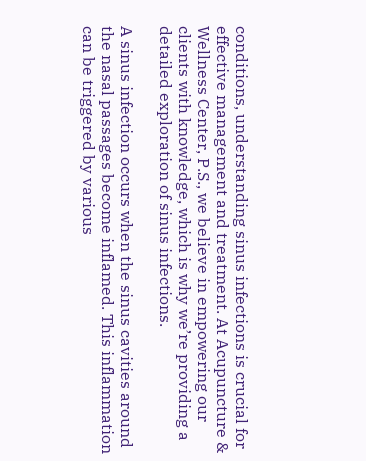conditions, understanding sinus infections is crucial for effective management and treatment. At Acupuncture & Wellness Center, P.S., we believe in empowering our clients with knowledge, which is why we’re providing a detailed exploration of sinus infections.

A sinus infection occurs when the sinus cavities around the nasal passages become inflamed. This inflammation can be triggered by various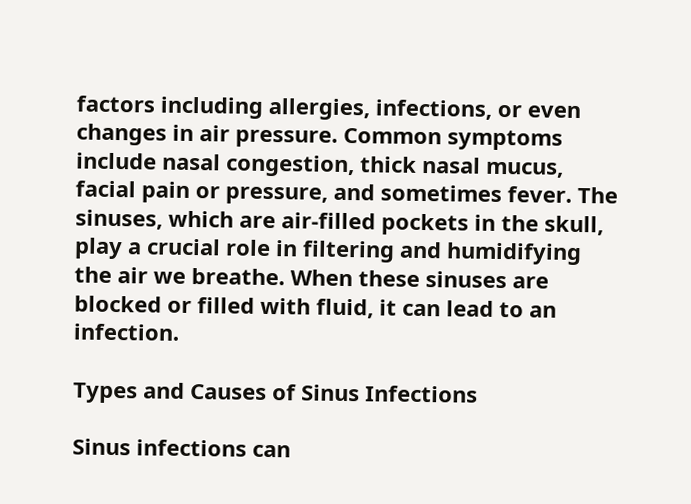factors including allergies, infections, or even changes in air pressure. Common symptoms include nasal congestion, thick nasal mucus, facial pain or pressure, and sometimes fever. The sinuses, which are air-filled pockets in the skull, play a crucial role in filtering and humidifying the air we breathe. When these sinuses are blocked or filled with fluid, it can lead to an infection.

Types and Causes of Sinus Infections

Sinus infections can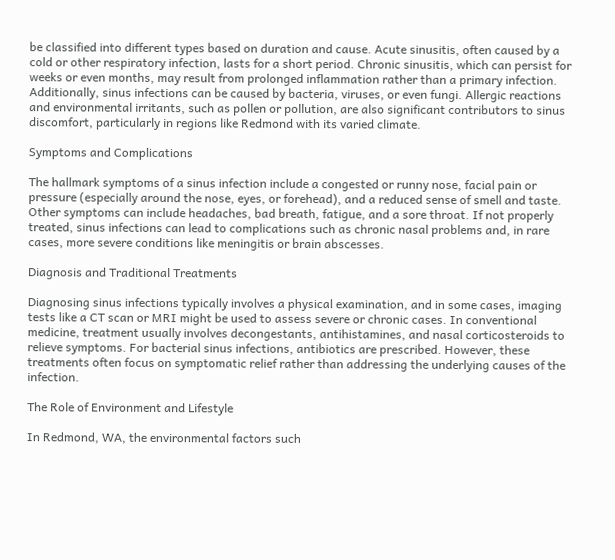be classified into different types based on duration and cause. Acute sinusitis, often caused by a cold or other respiratory infection, lasts for a short period. Chronic sinusitis, which can persist for weeks or even months, may result from prolonged inflammation rather than a primary infection. Additionally, sinus infections can be caused by bacteria, viruses, or even fungi. Allergic reactions and environmental irritants, such as pollen or pollution, are also significant contributors to sinus discomfort, particularly in regions like Redmond with its varied climate.

Symptoms and Complications

The hallmark symptoms of a sinus infection include a congested or runny nose, facial pain or pressure (especially around the nose, eyes, or forehead), and a reduced sense of smell and taste. Other symptoms can include headaches, bad breath, fatigue, and a sore throat. If not properly treated, sinus infections can lead to complications such as chronic nasal problems and, in rare cases, more severe conditions like meningitis or brain abscesses.

Diagnosis and Traditional Treatments

Diagnosing sinus infections typically involves a physical examination, and in some cases, imaging tests like a CT scan or MRI might be used to assess severe or chronic cases. In conventional medicine, treatment usually involves decongestants, antihistamines, and nasal corticosteroids to relieve symptoms. For bacterial sinus infections, antibiotics are prescribed. However, these treatments often focus on symptomatic relief rather than addressing the underlying causes of the infection.

The Role of Environment and Lifestyle

In Redmond, WA, the environmental factors such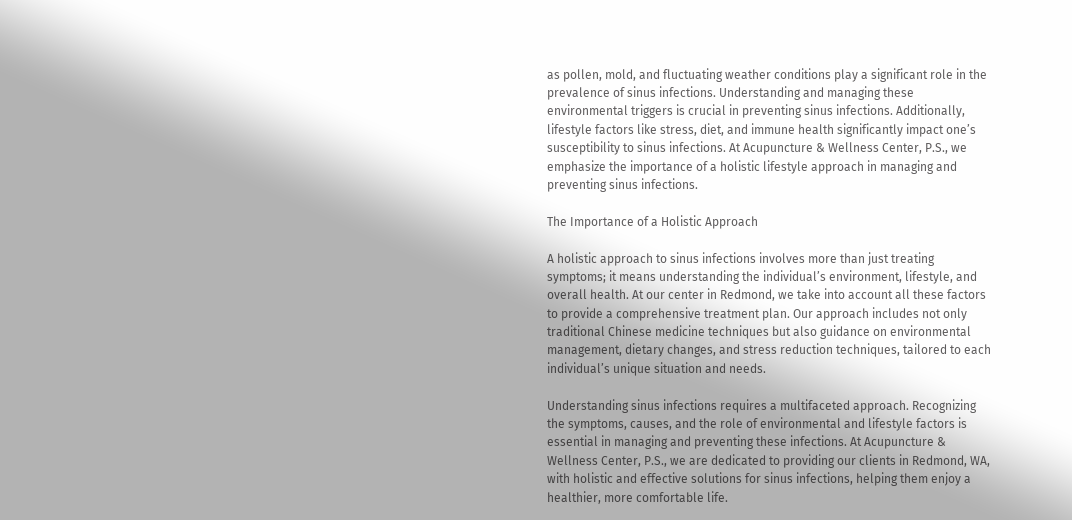as pollen, mold, and fluctuating weather conditions play a significant role in the prevalence of sinus infections. Understanding and managing these environmental triggers is crucial in preventing sinus infections. Additionally, lifestyle factors like stress, diet, and immune health significantly impact one’s susceptibility to sinus infections. At Acupuncture & Wellness Center, P.S., we emphasize the importance of a holistic lifestyle approach in managing and preventing sinus infections.

The Importance of a Holistic Approach

A holistic approach to sinus infections involves more than just treating symptoms; it means understanding the individual’s environment, lifestyle, and overall health. At our center in Redmond, we take into account all these factors to provide a comprehensive treatment plan. Our approach includes not only traditional Chinese medicine techniques but also guidance on environmental management, dietary changes, and stress reduction techniques, tailored to each individual’s unique situation and needs.

Understanding sinus infections requires a multifaceted approach. Recognizing the symptoms, causes, and the role of environmental and lifestyle factors is essential in managing and preventing these infections. At Acupuncture & Wellness Center, P.S., we are dedicated to providing our clients in Redmond, WA, with holistic and effective solutions for sinus infections, helping them enjoy a healthier, more comfortable life.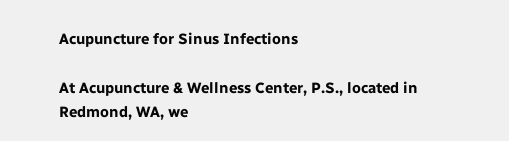Acupuncture for Sinus Infections

At Acupuncture & Wellness Center, P.S., located in Redmond, WA, we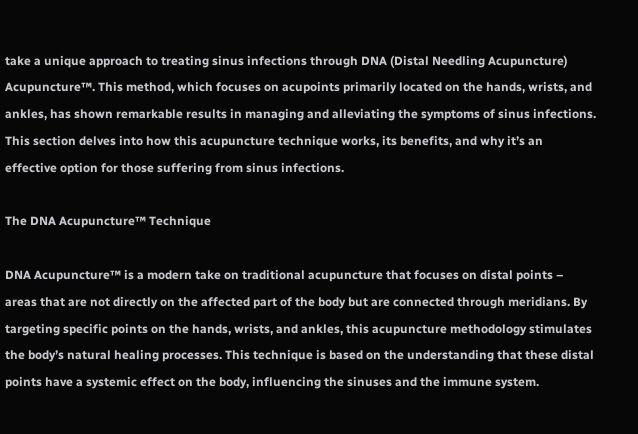take a unique approach to treating sinus infections through DNA (Distal Needling Acupuncture) Acupuncture™. This method, which focuses on acupoints primarily located on the hands, wrists, and ankles, has shown remarkable results in managing and alleviating the symptoms of sinus infections. This section delves into how this acupuncture technique works, its benefits, and why it’s an effective option for those suffering from sinus infections.

The DNA Acupuncture™ Technique

DNA Acupuncture™ is a modern take on traditional acupuncture that focuses on distal points – areas that are not directly on the affected part of the body but are connected through meridians. By targeting specific points on the hands, wrists, and ankles, this acupuncture methodology stimulates the body’s natural healing processes. This technique is based on the understanding that these distal points have a systemic effect on the body, influencing the sinuses and the immune system.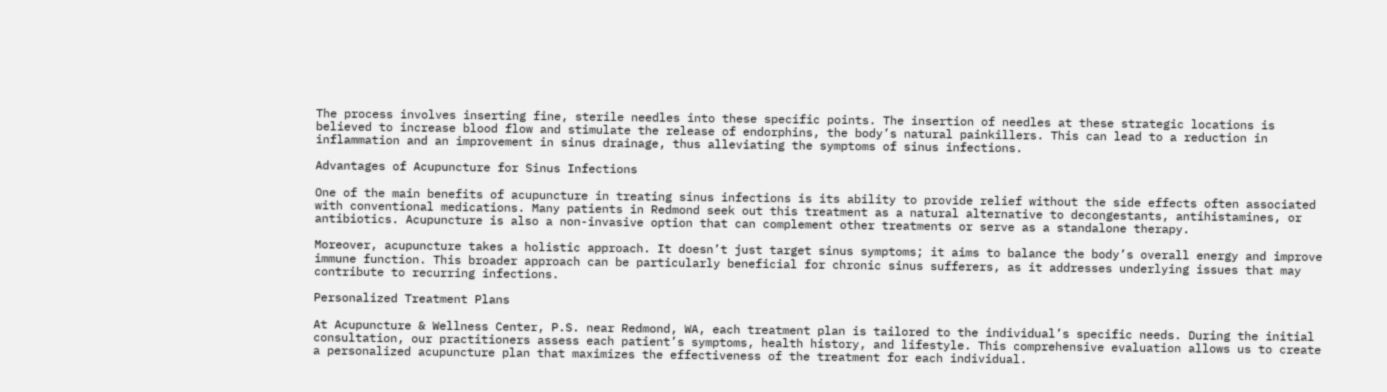The process involves inserting fine, sterile needles into these specific points. The insertion of needles at these strategic locations is believed to increase blood flow and stimulate the release of endorphins, the body’s natural painkillers. This can lead to a reduction in inflammation and an improvement in sinus drainage, thus alleviating the symptoms of sinus infections.

Advantages of Acupuncture for Sinus Infections

One of the main benefits of acupuncture in treating sinus infections is its ability to provide relief without the side effects often associated with conventional medications. Many patients in Redmond seek out this treatment as a natural alternative to decongestants, antihistamines, or antibiotics. Acupuncture is also a non-invasive option that can complement other treatments or serve as a standalone therapy.

Moreover, acupuncture takes a holistic approach. It doesn’t just target sinus symptoms; it aims to balance the body’s overall energy and improve immune function. This broader approach can be particularly beneficial for chronic sinus sufferers, as it addresses underlying issues that may contribute to recurring infections.

Personalized Treatment Plans

At Acupuncture & Wellness Center, P.S. near Redmond, WA, each treatment plan is tailored to the individual’s specific needs. During the initial consultation, our practitioners assess each patient’s symptoms, health history, and lifestyle. This comprehensive evaluation allows us to create a personalized acupuncture plan that maximizes the effectiveness of the treatment for each individual.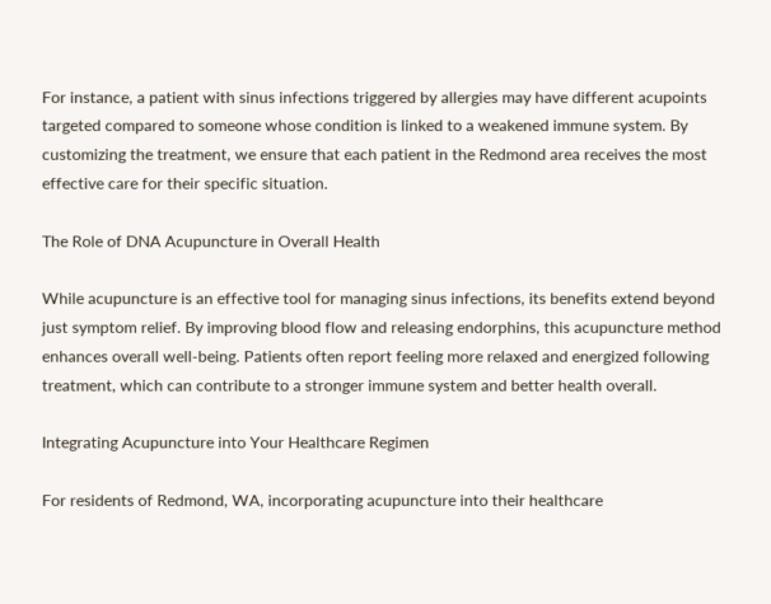For instance, a patient with sinus infections triggered by allergies may have different acupoints targeted compared to someone whose condition is linked to a weakened immune system. By customizing the treatment, we ensure that each patient in the Redmond area receives the most effective care for their specific situation.

The Role of DNA Acupuncture in Overall Health

While acupuncture is an effective tool for managing sinus infections, its benefits extend beyond just symptom relief. By improving blood flow and releasing endorphins, this acupuncture method enhances overall well-being. Patients often report feeling more relaxed and energized following treatment, which can contribute to a stronger immune system and better health overall.

Integrating Acupuncture into Your Healthcare Regimen

For residents of Redmond, WA, incorporating acupuncture into their healthcare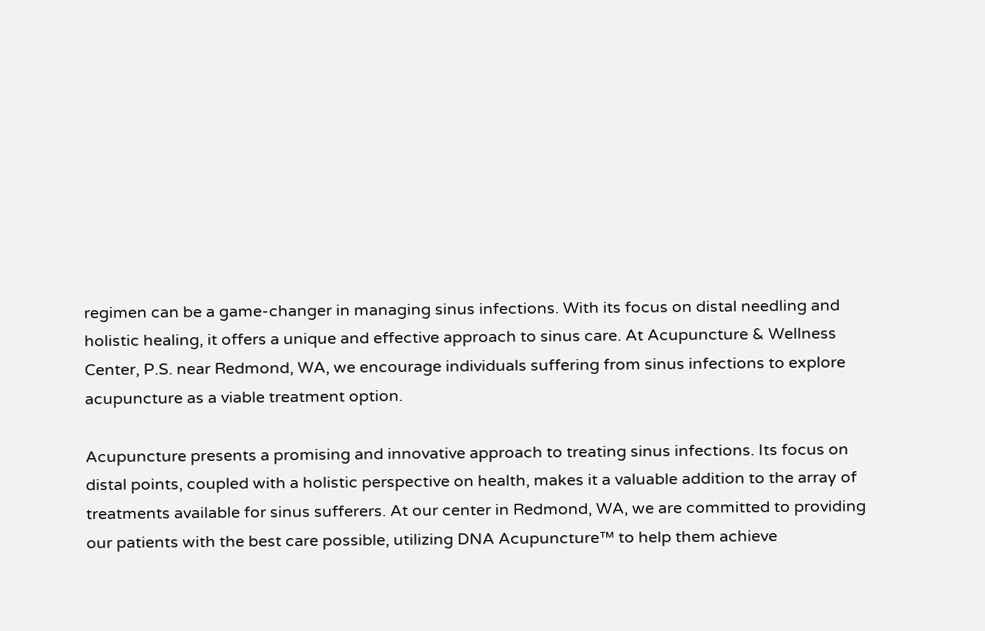regimen can be a game-changer in managing sinus infections. With its focus on distal needling and holistic healing, it offers a unique and effective approach to sinus care. At Acupuncture & Wellness Center, P.S. near Redmond, WA, we encourage individuals suffering from sinus infections to explore acupuncture as a viable treatment option.

Acupuncture presents a promising and innovative approach to treating sinus infections. Its focus on distal points, coupled with a holistic perspective on health, makes it a valuable addition to the array of treatments available for sinus sufferers. At our center in Redmond, WA, we are committed to providing our patients with the best care possible, utilizing DNA Acupuncture™ to help them achieve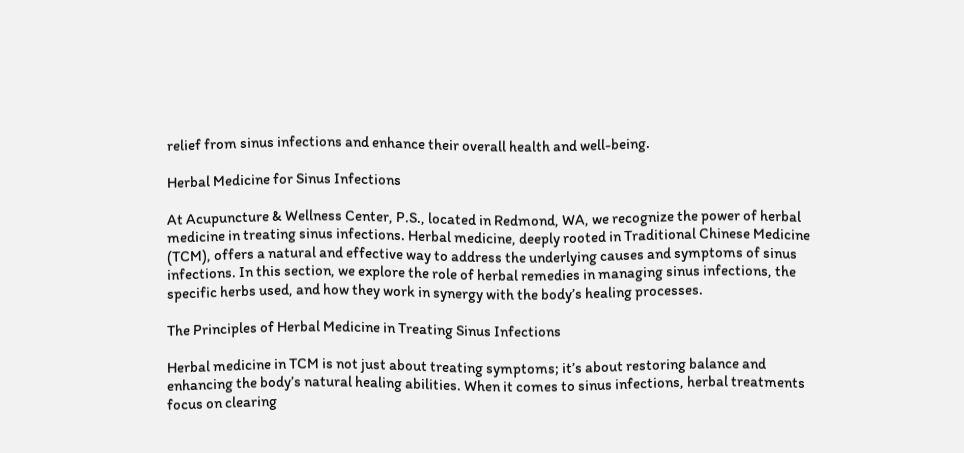relief from sinus infections and enhance their overall health and well-being.

Herbal Medicine for Sinus Infections

At Acupuncture & Wellness Center, P.S., located in Redmond, WA, we recognize the power of herbal medicine in treating sinus infections. Herbal medicine, deeply rooted in Traditional Chinese Medicine (TCM), offers a natural and effective way to address the underlying causes and symptoms of sinus infections. In this section, we explore the role of herbal remedies in managing sinus infections, the specific herbs used, and how they work in synergy with the body’s healing processes.

The Principles of Herbal Medicine in Treating Sinus Infections

Herbal medicine in TCM is not just about treating symptoms; it’s about restoring balance and enhancing the body’s natural healing abilities. When it comes to sinus infections, herbal treatments focus on clearing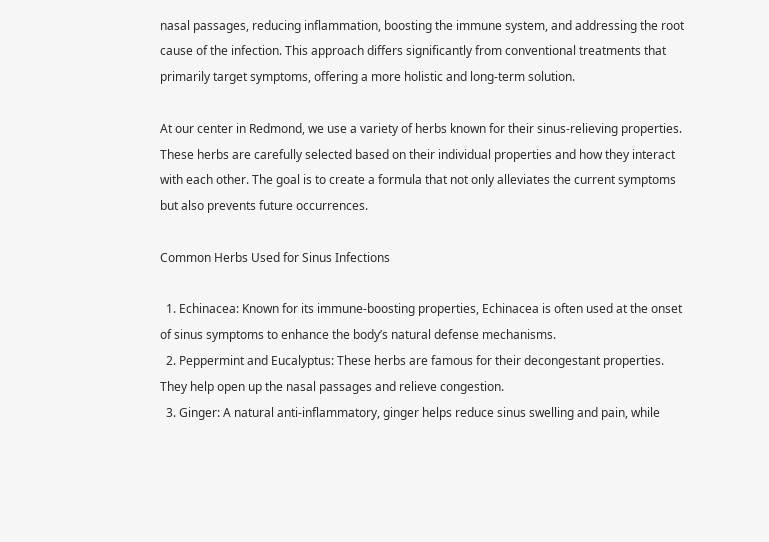nasal passages, reducing inflammation, boosting the immune system, and addressing the root cause of the infection. This approach differs significantly from conventional treatments that primarily target symptoms, offering a more holistic and long-term solution.

At our center in Redmond, we use a variety of herbs known for their sinus-relieving properties. These herbs are carefully selected based on their individual properties and how they interact with each other. The goal is to create a formula that not only alleviates the current symptoms but also prevents future occurrences.

Common Herbs Used for Sinus Infections

  1. Echinacea: Known for its immune-boosting properties, Echinacea is often used at the onset of sinus symptoms to enhance the body’s natural defense mechanisms.
  2. Peppermint and Eucalyptus: These herbs are famous for their decongestant properties. They help open up the nasal passages and relieve congestion.
  3. Ginger: A natural anti-inflammatory, ginger helps reduce sinus swelling and pain, while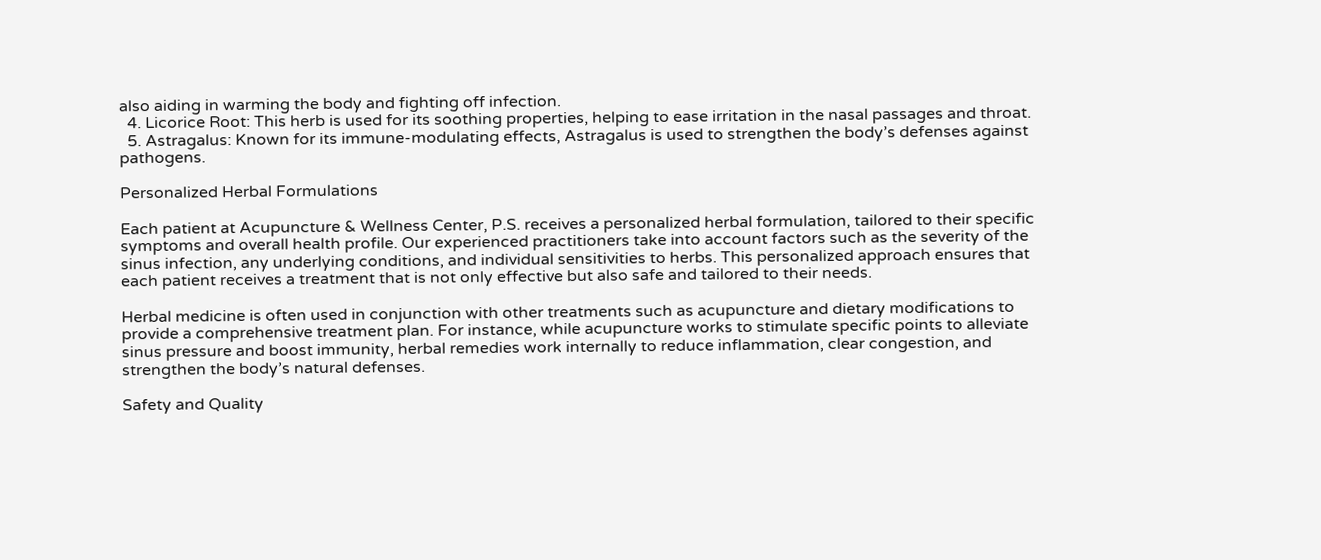also aiding in warming the body and fighting off infection.
  4. Licorice Root: This herb is used for its soothing properties, helping to ease irritation in the nasal passages and throat.
  5. Astragalus: Known for its immune-modulating effects, Astragalus is used to strengthen the body’s defenses against pathogens.

Personalized Herbal Formulations

Each patient at Acupuncture & Wellness Center, P.S. receives a personalized herbal formulation, tailored to their specific symptoms and overall health profile. Our experienced practitioners take into account factors such as the severity of the sinus infection, any underlying conditions, and individual sensitivities to herbs. This personalized approach ensures that each patient receives a treatment that is not only effective but also safe and tailored to their needs.

Herbal medicine is often used in conjunction with other treatments such as acupuncture and dietary modifications to provide a comprehensive treatment plan. For instance, while acupuncture works to stimulate specific points to alleviate sinus pressure and boost immunity, herbal remedies work internally to reduce inflammation, clear congestion, and strengthen the body’s natural defenses.

Safety and Quality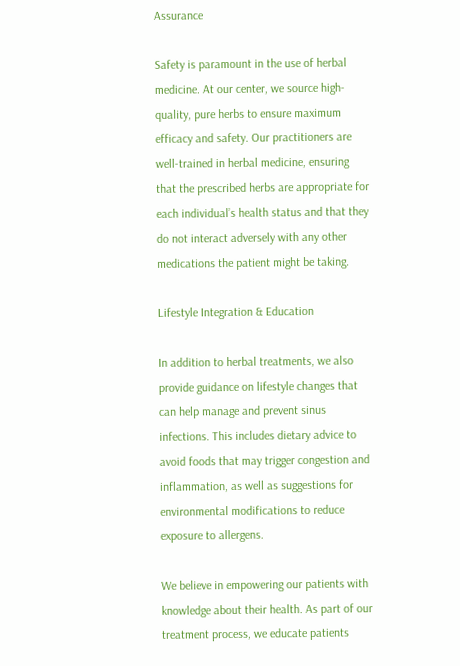Assurance

Safety is paramount in the use of herbal medicine. At our center, we source high-quality, pure herbs to ensure maximum efficacy and safety. Our practitioners are well-trained in herbal medicine, ensuring that the prescribed herbs are appropriate for each individual’s health status and that they do not interact adversely with any other medications the patient might be taking.

Lifestyle Integration & Education

In addition to herbal treatments, we also provide guidance on lifestyle changes that can help manage and prevent sinus infections. This includes dietary advice to avoid foods that may trigger congestion and inflammation, as well as suggestions for environmental modifications to reduce exposure to allergens.

We believe in empowering our patients with knowledge about their health. As part of our treatment process, we educate patients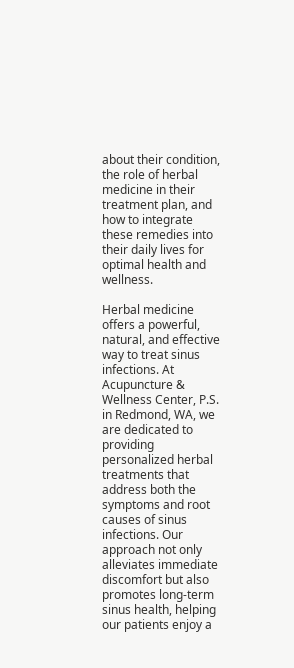about their condition, the role of herbal medicine in their treatment plan, and how to integrate these remedies into their daily lives for optimal health and wellness.

Herbal medicine offers a powerful, natural, and effective way to treat sinus infections. At Acupuncture & Wellness Center, P.S. in Redmond, WA, we are dedicated to providing personalized herbal treatments that address both the symptoms and root causes of sinus infections. Our approach not only alleviates immediate discomfort but also promotes long-term sinus health, helping our patients enjoy a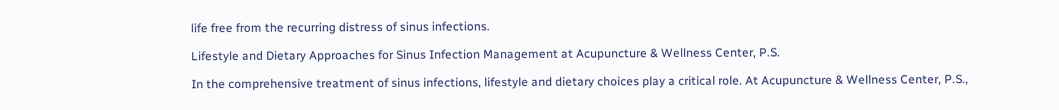life free from the recurring distress of sinus infections.

Lifestyle and Dietary Approaches for Sinus Infection Management at Acupuncture & Wellness Center, P.S.

In the comprehensive treatment of sinus infections, lifestyle and dietary choices play a critical role. At Acupuncture & Wellness Center, P.S.,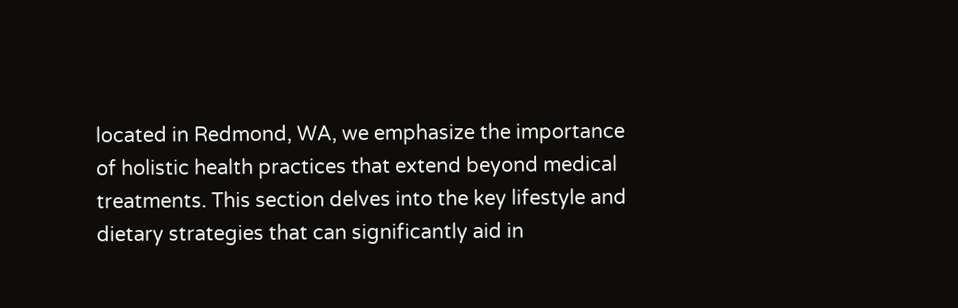located in Redmond, WA, we emphasize the importance of holistic health practices that extend beyond medical treatments. This section delves into the key lifestyle and dietary strategies that can significantly aid in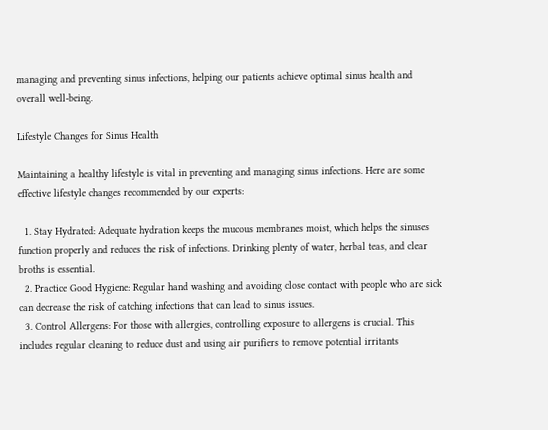managing and preventing sinus infections, helping our patients achieve optimal sinus health and overall well-being.

Lifestyle Changes for Sinus Health

Maintaining a healthy lifestyle is vital in preventing and managing sinus infections. Here are some effective lifestyle changes recommended by our experts:

  1. Stay Hydrated: Adequate hydration keeps the mucous membranes moist, which helps the sinuses function properly and reduces the risk of infections. Drinking plenty of water, herbal teas, and clear broths is essential.
  2. Practice Good Hygiene: Regular hand washing and avoiding close contact with people who are sick can decrease the risk of catching infections that can lead to sinus issues.
  3. Control Allergens: For those with allergies, controlling exposure to allergens is crucial. This includes regular cleaning to reduce dust and using air purifiers to remove potential irritants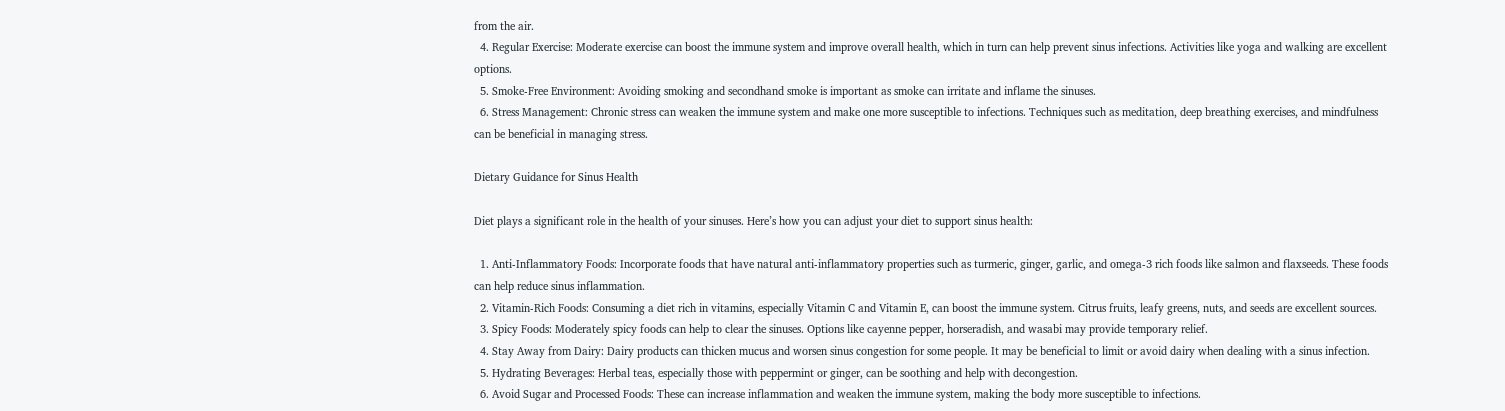from the air.
  4. Regular Exercise: Moderate exercise can boost the immune system and improve overall health, which in turn can help prevent sinus infections. Activities like yoga and walking are excellent options.
  5. Smoke-Free Environment: Avoiding smoking and secondhand smoke is important as smoke can irritate and inflame the sinuses.
  6. Stress Management: Chronic stress can weaken the immune system and make one more susceptible to infections. Techniques such as meditation, deep breathing exercises, and mindfulness can be beneficial in managing stress.

Dietary Guidance for Sinus Health

Diet plays a significant role in the health of your sinuses. Here’s how you can adjust your diet to support sinus health:

  1. Anti-Inflammatory Foods: Incorporate foods that have natural anti-inflammatory properties such as turmeric, ginger, garlic, and omega-3 rich foods like salmon and flaxseeds. These foods can help reduce sinus inflammation.
  2. Vitamin-Rich Foods: Consuming a diet rich in vitamins, especially Vitamin C and Vitamin E, can boost the immune system. Citrus fruits, leafy greens, nuts, and seeds are excellent sources.
  3. Spicy Foods: Moderately spicy foods can help to clear the sinuses. Options like cayenne pepper, horseradish, and wasabi may provide temporary relief.
  4. Stay Away from Dairy: Dairy products can thicken mucus and worsen sinus congestion for some people. It may be beneficial to limit or avoid dairy when dealing with a sinus infection.
  5. Hydrating Beverages: Herbal teas, especially those with peppermint or ginger, can be soothing and help with decongestion.
  6. Avoid Sugar and Processed Foods: These can increase inflammation and weaken the immune system, making the body more susceptible to infections.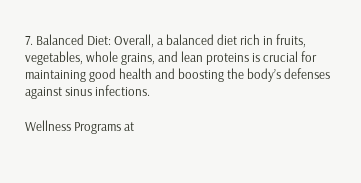7. Balanced Diet: Overall, a balanced diet rich in fruits, vegetables, whole grains, and lean proteins is crucial for maintaining good health and boosting the body’s defenses against sinus infections.

Wellness Programs at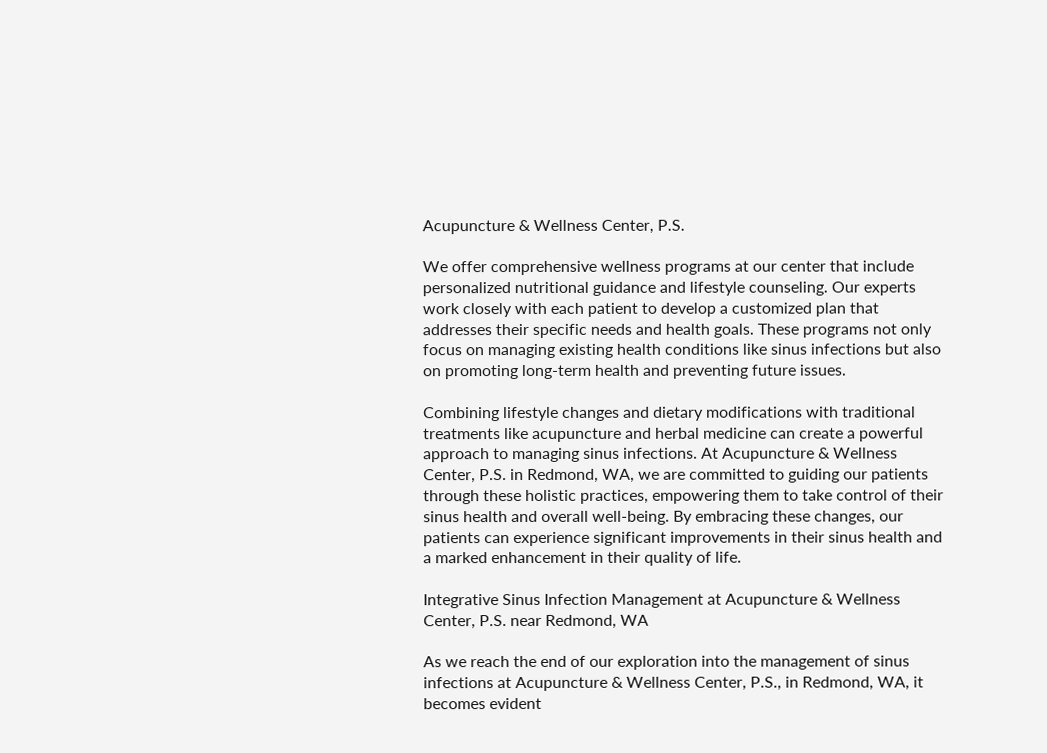Acupuncture & Wellness Center, P.S.

We offer comprehensive wellness programs at our center that include personalized nutritional guidance and lifestyle counseling. Our experts work closely with each patient to develop a customized plan that addresses their specific needs and health goals. These programs not only focus on managing existing health conditions like sinus infections but also on promoting long-term health and preventing future issues.

Combining lifestyle changes and dietary modifications with traditional treatments like acupuncture and herbal medicine can create a powerful approach to managing sinus infections. At Acupuncture & Wellness Center, P.S. in Redmond, WA, we are committed to guiding our patients through these holistic practices, empowering them to take control of their sinus health and overall well-being. By embracing these changes, our patients can experience significant improvements in their sinus health and a marked enhancement in their quality of life.

Integrative Sinus Infection Management at Acupuncture & Wellness Center, P.S. near Redmond, WA

As we reach the end of our exploration into the management of sinus infections at Acupuncture & Wellness Center, P.S., in Redmond, WA, it becomes evident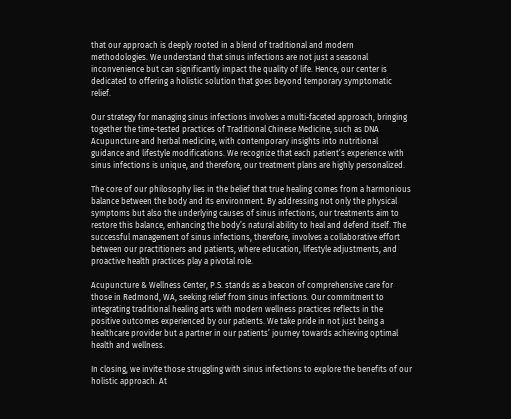that our approach is deeply rooted in a blend of traditional and modern methodologies. We understand that sinus infections are not just a seasonal inconvenience but can significantly impact the quality of life. Hence, our center is dedicated to offering a holistic solution that goes beyond temporary symptomatic relief.

Our strategy for managing sinus infections involves a multi-faceted approach, bringing together the time-tested practices of Traditional Chinese Medicine, such as DNA Acupuncture and herbal medicine, with contemporary insights into nutritional guidance and lifestyle modifications. We recognize that each patient’s experience with sinus infections is unique, and therefore, our treatment plans are highly personalized.

The core of our philosophy lies in the belief that true healing comes from a harmonious balance between the body and its environment. By addressing not only the physical symptoms but also the underlying causes of sinus infections, our treatments aim to restore this balance, enhancing the body’s natural ability to heal and defend itself. The successful management of sinus infections, therefore, involves a collaborative effort between our practitioners and patients, where education, lifestyle adjustments, and proactive health practices play a pivotal role.

Acupuncture & Wellness Center, P.S. stands as a beacon of comprehensive care for those in Redmond, WA, seeking relief from sinus infections. Our commitment to integrating traditional healing arts with modern wellness practices reflects in the positive outcomes experienced by our patients. We take pride in not just being a healthcare provider but a partner in our patients’ journey towards achieving optimal health and wellness.

In closing, we invite those struggling with sinus infections to explore the benefits of our holistic approach. At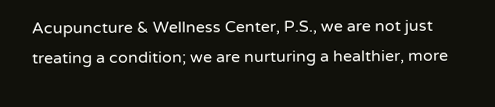Acupuncture & Wellness Center, P.S., we are not just treating a condition; we are nurturing a healthier, more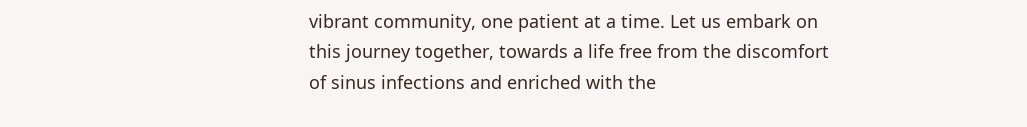vibrant community, one patient at a time. Let us embark on this journey together, towards a life free from the discomfort of sinus infections and enriched with the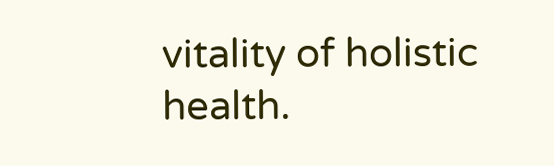vitality of holistic health.